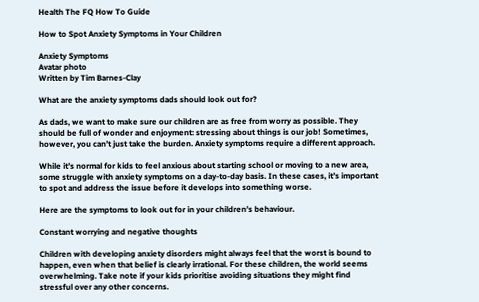Health The FQ How To Guide

How to Spot Anxiety Symptoms in Your Children

Anxiety Symptoms
Avatar photo
Written by Tim Barnes-Clay

What are the anxiety symptoms dads should look out for?

As dads, we want to make sure our children are as free from worry as possible. They should be full of wonder and enjoyment: stressing about things is our job! Sometimes, however, you can’t just take the burden. Anxiety symptoms require a different approach.

While it’s normal for kids to feel anxious about starting school or moving to a new area, some struggle with anxiety symptoms on a day-to-day basis. In these cases, it’s important to spot and address the issue before it develops into something worse.

Here are the symptoms to look out for in your children’s behaviour.

Constant worrying and negative thoughts

Children with developing anxiety disorders might always feel that the worst is bound to happen, even when that belief is clearly irrational. For these children, the world seems overwhelming. Take note if your kids prioritise avoiding situations they might find stressful over any other concerns.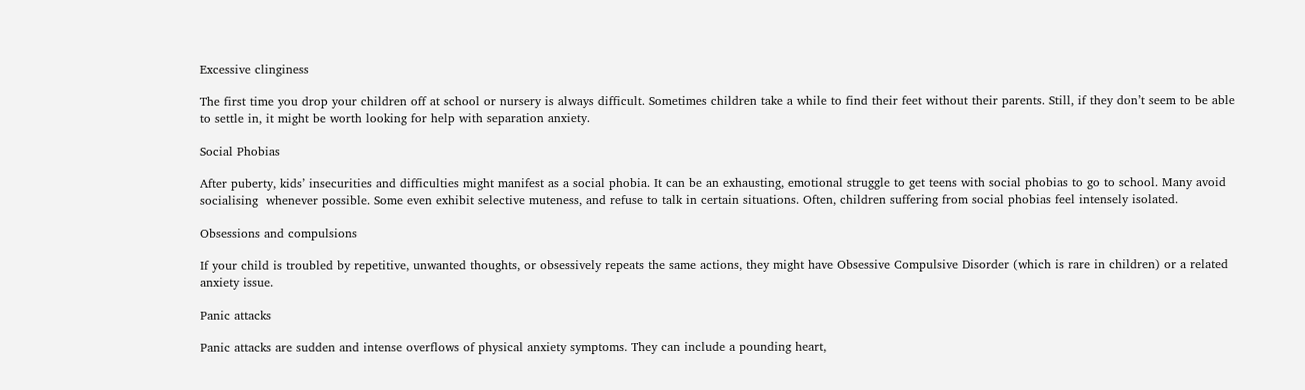Excessive clinginess

The first time you drop your children off at school or nursery is always difficult. Sometimes children take a while to find their feet without their parents. Still, if they don’t seem to be able to settle in, it might be worth looking for help with separation anxiety.

Social Phobias

After puberty, kids’ insecurities and difficulties might manifest as a social phobia. It can be an exhausting, emotional struggle to get teens with social phobias to go to school. Many avoid socialising  whenever possible. Some even exhibit selective muteness, and refuse to talk in certain situations. Often, children suffering from social phobias feel intensely isolated.

Obsessions and compulsions

If your child is troubled by repetitive, unwanted thoughts, or obsessively repeats the same actions, they might have Obsessive Compulsive Disorder (which is rare in children) or a related anxiety issue.

Panic attacks

Panic attacks are sudden and intense overflows of physical anxiety symptoms. They can include a pounding heart,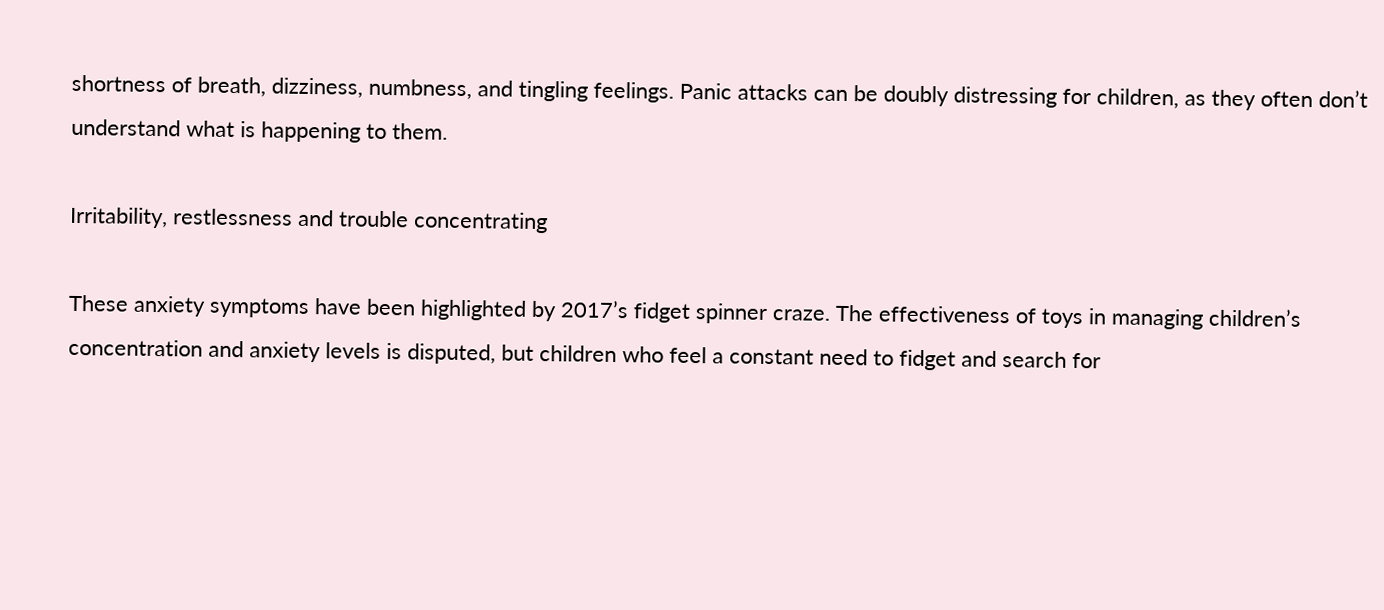shortness of breath, dizziness, numbness, and tingling feelings. Panic attacks can be doubly distressing for children, as they often don’t understand what is happening to them.

Irritability, restlessness and trouble concentrating

These anxiety symptoms have been highlighted by 2017’s fidget spinner craze. The effectiveness of toys in managing children’s concentration and anxiety levels is disputed, but children who feel a constant need to fidget and search for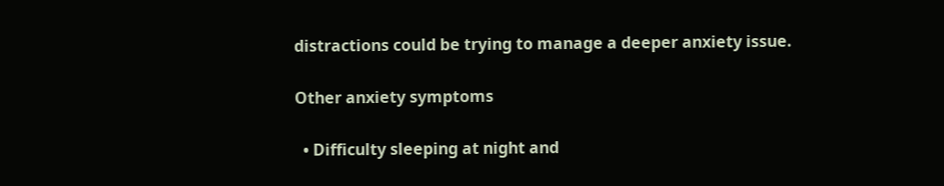distractions could be trying to manage a deeper anxiety issue.

Other anxiety symptoms

  • Difficulty sleeping at night and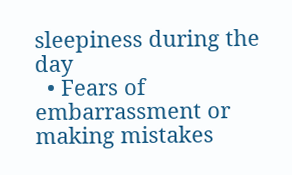sleepiness during the day
  • Fears of embarrassment or making mistakes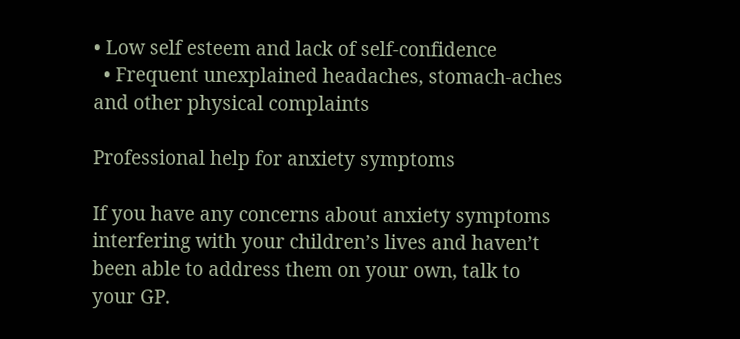• Low self esteem and lack of self-confidence
  • Frequent unexplained headaches, stomach-aches and other physical complaints

Professional help for anxiety symptoms

If you have any concerns about anxiety symptoms interfering with your children’s lives and haven’t been able to address them on your own, talk to your GP.